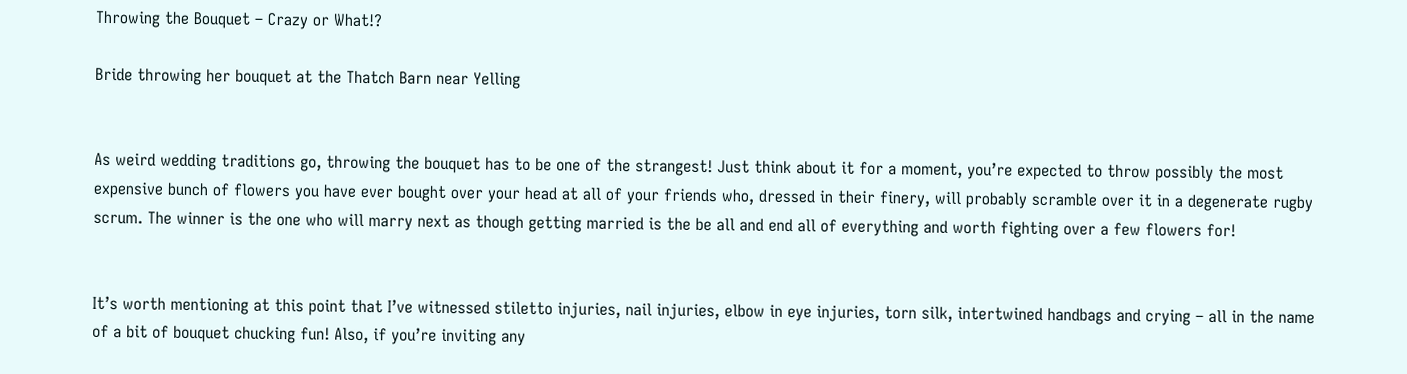Throwing the Bouquet – Crazy or What!?

Bride throwing her bouquet at the Thatch Barn near Yelling


As weird wedding traditions go, throwing the bouquet has to be one of the strangest! Just think about it for a moment, you’re expected to throw possibly the most expensive bunch of flowers you have ever bought over your head at all of your friends who, dressed in their finery, will probably scramble over it in a degenerate rugby scrum. The winner is the one who will marry next as though getting married is the be all and end all of everything and worth fighting over a few flowers for!


It’s worth mentioning at this point that I’ve witnessed stiletto injuries, nail injuries, elbow in eye injuries, torn silk, intertwined handbags and crying – all in the name of a bit of bouquet chucking fun! Also, if you’re inviting any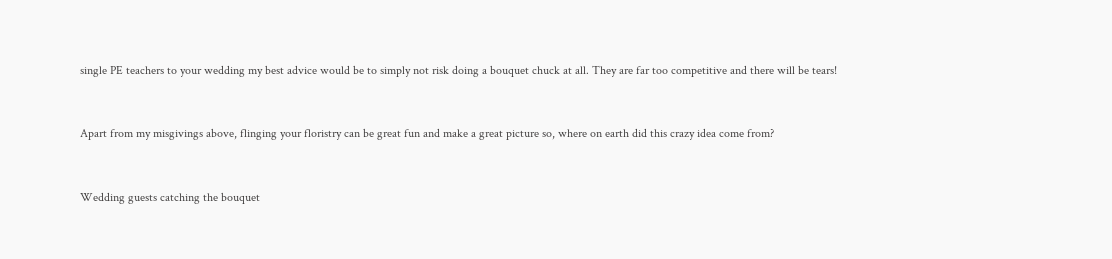single PE teachers to your wedding my best advice would be to simply not risk doing a bouquet chuck at all. They are far too competitive and there will be tears!


Apart from my misgivings above, flinging your floristry can be great fun and make a great picture so, where on earth did this crazy idea come from?


Wedding guests catching the bouquet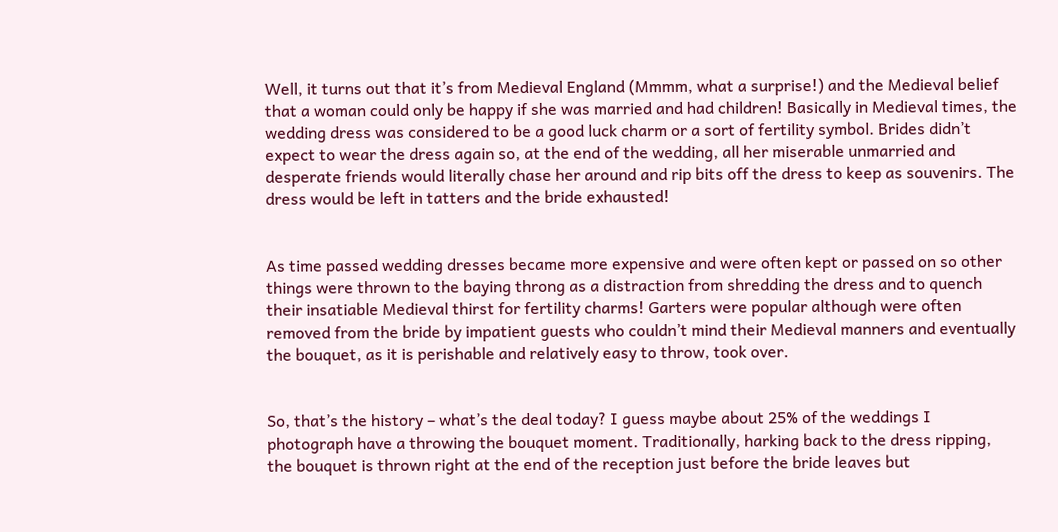Well, it turns out that it’s from Medieval England (Mmmm, what a surprise!) and the Medieval belief that a woman could only be happy if she was married and had children! Basically in Medieval times, the wedding dress was considered to be a good luck charm or a sort of fertility symbol. Brides didn’t expect to wear the dress again so, at the end of the wedding, all her miserable unmarried and desperate friends would literally chase her around and rip bits off the dress to keep as souvenirs. The dress would be left in tatters and the bride exhausted!


As time passed wedding dresses became more expensive and were often kept or passed on so other things were thrown to the baying throng as a distraction from shredding the dress and to quench their insatiable Medieval thirst for fertility charms! Garters were popular although were often removed from the bride by impatient guests who couldn’t mind their Medieval manners and eventually the bouquet, as it is perishable and relatively easy to throw, took over.


So, that’s the history – what’s the deal today? I guess maybe about 25% of the weddings I photograph have a throwing the bouquet moment. Traditionally, harking back to the dress ripping, the bouquet is thrown right at the end of the reception just before the bride leaves but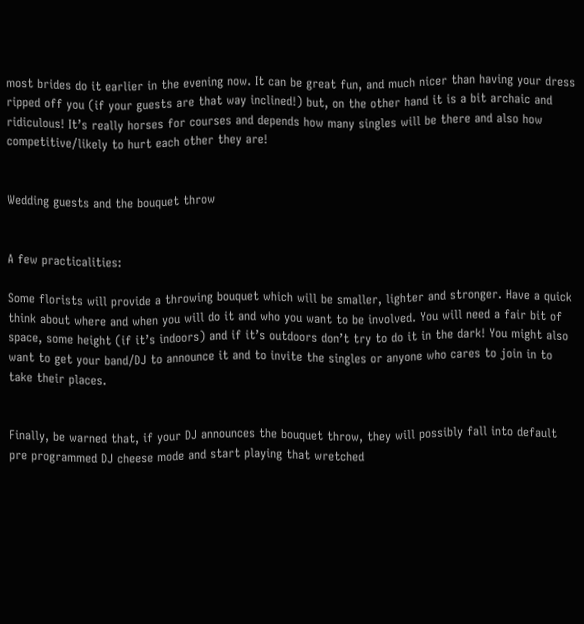most brides do it earlier in the evening now. It can be great fun, and much nicer than having your dress ripped off you (if your guests are that way inclined!) but, on the other hand it is a bit archaic and ridiculous! It’s really horses for courses and depends how many singles will be there and also how competitive/likely to hurt each other they are!


Wedding guests and the bouquet throw


A few practicalities:

Some florists will provide a throwing bouquet which will be smaller, lighter and stronger. Have a quick think about where and when you will do it and who you want to be involved. You will need a fair bit of space, some height (if it’s indoors) and if it’s outdoors don’t try to do it in the dark! You might also want to get your band/DJ to announce it and to invite the singles or anyone who cares to join in to take their places.


Finally, be warned that, if your DJ announces the bouquet throw, they will possibly fall into default pre programmed DJ cheese mode and start playing that wretched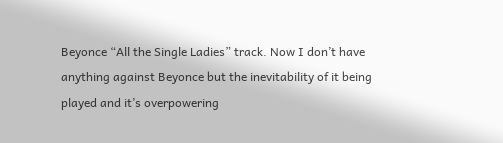Beyonce “All the Single Ladies” track. Now I don’t have anything against Beyonce but the inevitability of it being played and it’s overpowering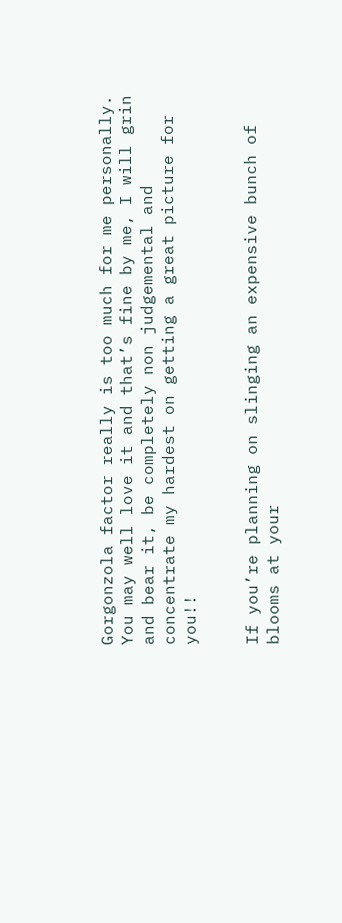Gorgonzola factor really is too much for me personally. You may well love it and that’s fine by me, I will grin and bear it, be completely non judgemental and concentrate my hardest on getting a great picture for you!!


If you’re planning on slinging an expensive bunch of blooms at your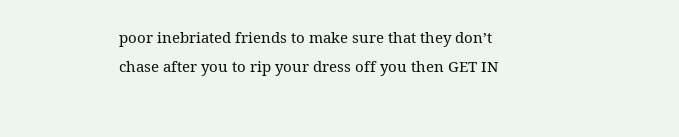poor inebriated friends to make sure that they don’t chase after you to rip your dress off you then GET IN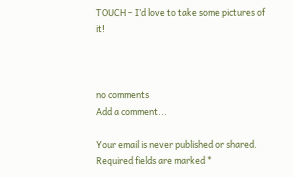TOUCH – I’d love to take some pictures of it!



no comments
Add a comment...

Your email is never published or shared. Required fields are marked *